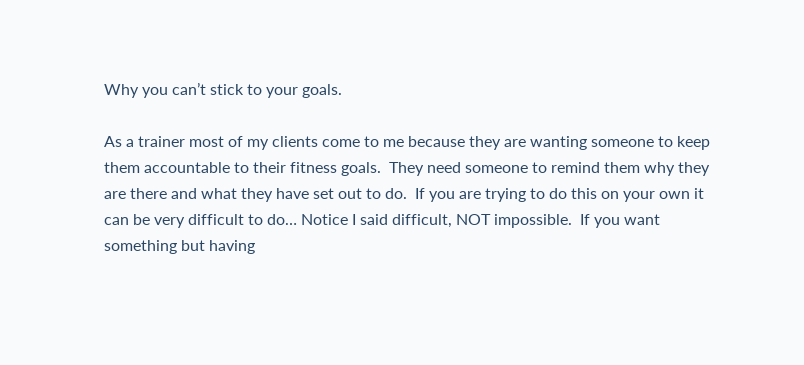Why you can’t stick to your goals.

As a trainer most of my clients come to me because they are wanting someone to keep them accountable to their fitness goals.  They need someone to remind them why they are there and what they have set out to do.  If you are trying to do this on your own it can be very difficult to do… Notice I said difficult, NOT impossible.  If you want something but having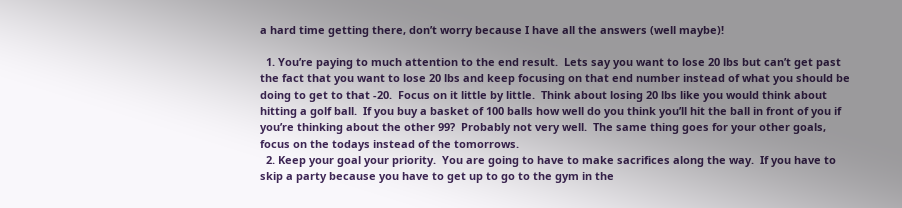a hard time getting there, don’t worry because I have all the answers (well maybe)!

  1. You’re paying to much attention to the end result.  Lets say you want to lose 20 lbs but can’t get past the fact that you want to lose 20 lbs and keep focusing on that end number instead of what you should be doing to get to that -20.  Focus on it little by little.  Think about losing 20 lbs like you would think about hitting a golf ball.  If you buy a basket of 100 balls how well do you think you’ll hit the ball in front of you if you’re thinking about the other 99?  Probably not very well.  The same thing goes for your other goals, focus on the todays instead of the tomorrows.
  2. Keep your goal your priority.  You are going to have to make sacrifices along the way.  If you have to skip a party because you have to get up to go to the gym in the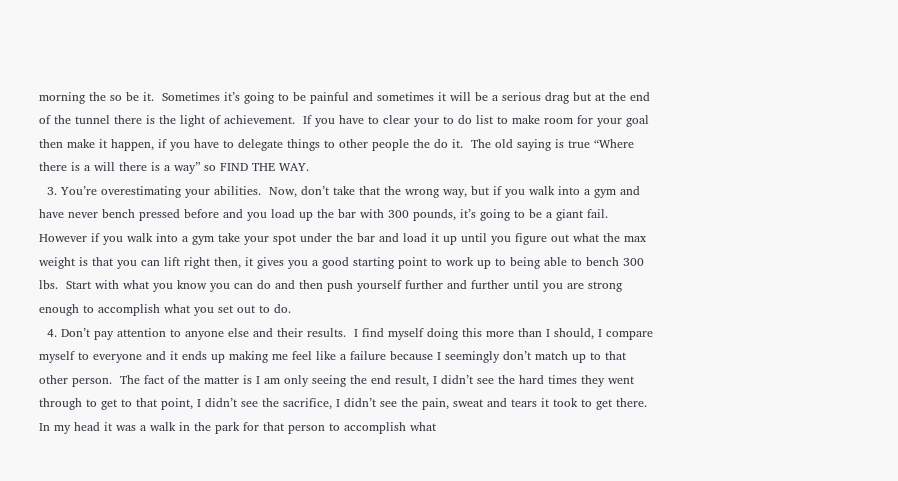morning the so be it.  Sometimes it’s going to be painful and sometimes it will be a serious drag but at the end of the tunnel there is the light of achievement.  If you have to clear your to do list to make room for your goal then make it happen, if you have to delegate things to other people the do it.  The old saying is true “Where there is a will there is a way” so FIND THE WAY.
  3. You’re overestimating your abilities.  Now, don’t take that the wrong way, but if you walk into a gym and have never bench pressed before and you load up the bar with 300 pounds, it’s going to be a giant fail.  However if you walk into a gym take your spot under the bar and load it up until you figure out what the max weight is that you can lift right then, it gives you a good starting point to work up to being able to bench 300 lbs.  Start with what you know you can do and then push yourself further and further until you are strong enough to accomplish what you set out to do.
  4. Don’t pay attention to anyone else and their results.  I find myself doing this more than I should, I compare myself to everyone and it ends up making me feel like a failure because I seemingly don’t match up to that other person.  The fact of the matter is I am only seeing the end result, I didn’t see the hard times they went through to get to that point, I didn’t see the sacrifice, I didn’t see the pain, sweat and tears it took to get there.  In my head it was a walk in the park for that person to accomplish what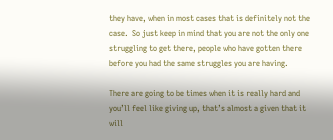they have, when in most cases that is definitely not the case.  So just keep in mind that you are not the only one struggling to get there, people who have gotten there before you had the same struggles you are having.

There are going to be times when it is really hard and you’ll feel like giving up, that’s almost a given that it will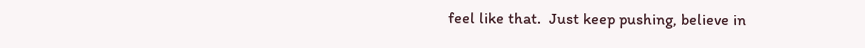feel like that.  Just keep pushing, believe in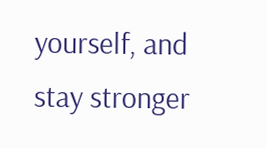yourself, and stay stronger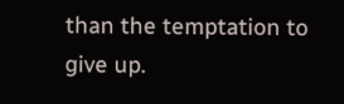than the temptation to give up.